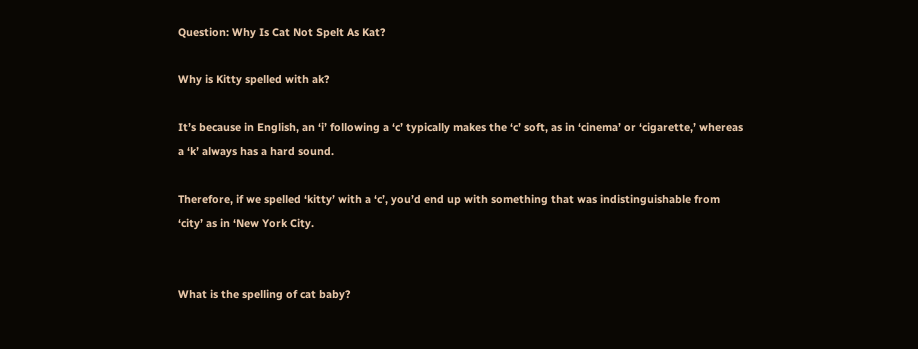Question: Why Is Cat Not Spelt As Kat?

Why is Kitty spelled with ak?

It’s because in English, an ‘i’ following a ‘c’ typically makes the ‘c’ soft, as in ‘cinema’ or ‘cigarette,’ whereas a ‘k’ always has a hard sound.

Therefore, if we spelled ‘kitty’ with a ‘c’, you’d end up with something that was indistinguishable from ‘city’ as in ‘New York City.


What is the spelling of cat baby?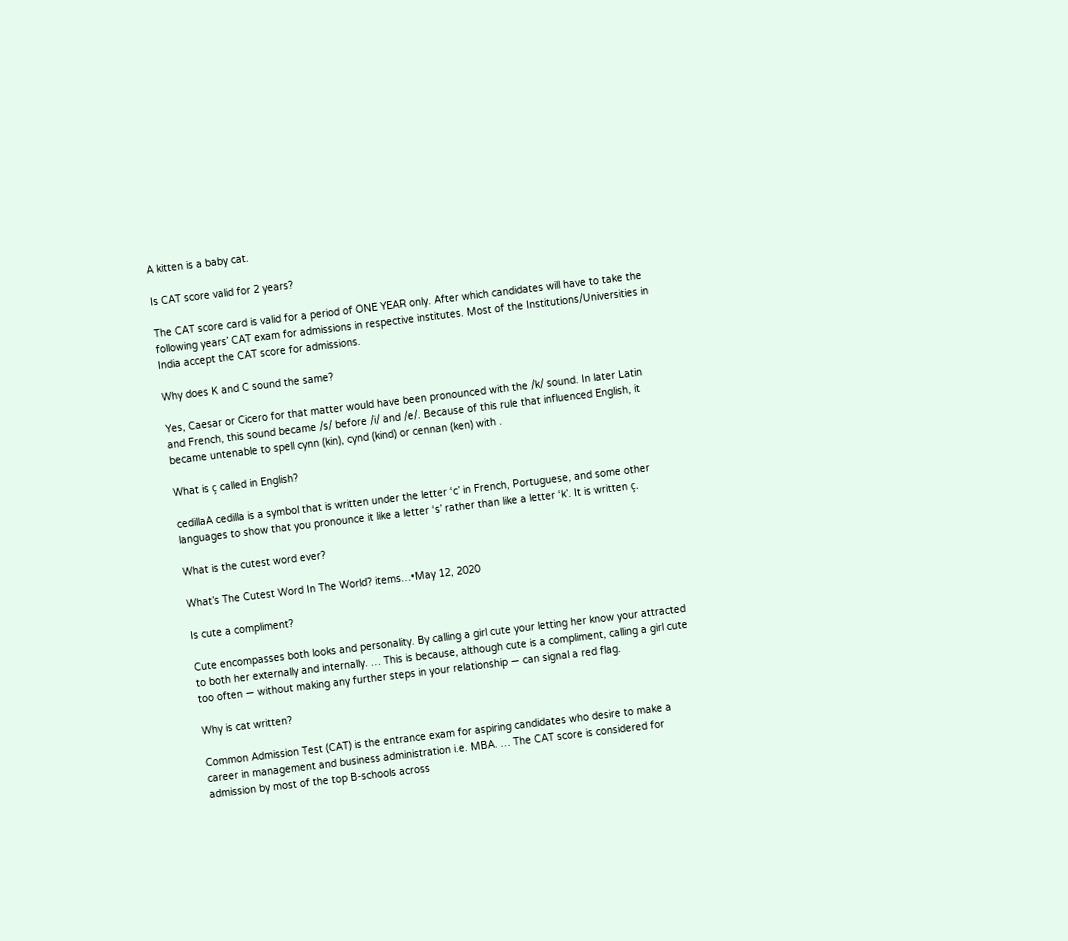A kitten is a baby cat.

Is CAT score valid for 2 years?

The CAT score card is valid for a period of ONE YEAR only. After which candidates will have to take the following years’ CAT exam for admissions in respective institutes. Most of the Institutions/Universities in India accept the CAT score for admissions.

Why does K and C sound the same?

Yes, Caesar or Cicero for that matter would have been pronounced with the /k/ sound. In later Latin and French, this sound became /s/ before /i/ and /e/. Because of this rule that influenced English, it became untenable to spell cynn (kin), cynd (kind) or cennan (ken) with .

What is ç called in English?

cedillaA cedilla is a symbol that is written under the letter ‘c’ in French, Portuguese, and some other languages to show that you pronounce it like a letter ‘s’ rather than like a letter ‘k’. It is written ç.

What is the cutest word ever?

What’s The Cutest Word In The World? items…•May 12, 2020

Is cute a compliment?

Cute encompasses both looks and personality. By calling a girl cute your letting her know your attracted to both her externally and internally. … This is because, although cute is a compliment, calling a girl cute too often — without making any further steps in your relationship — can signal a red flag.

Why is cat written?

Common Admission Test (CAT) is the entrance exam for aspiring candidates who desire to make a career in management and business administration i.e. MBA. … The CAT score is considered for admission by most of the top B-schools across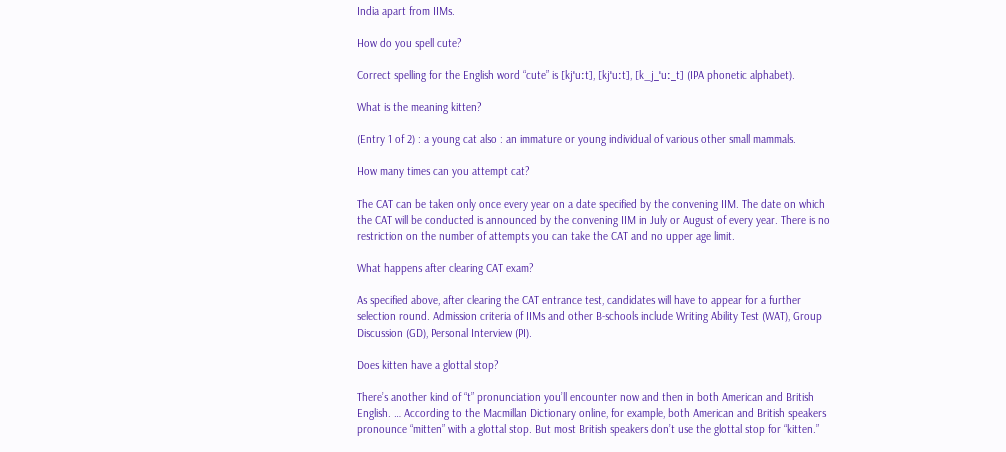India apart from IIMs.

How do you spell cute?

Correct spelling for the English word “cute” is [kjˈuːt], [kjˈuːt], [k_j_ˈuː_t] (IPA phonetic alphabet).

What is the meaning kitten?

(Entry 1 of 2) : a young cat also : an immature or young individual of various other small mammals.

How many times can you attempt cat?

The CAT can be taken only once every year on a date specified by the convening IIM. The date on which the CAT will be conducted is announced by the convening IIM in July or August of every year. There is no restriction on the number of attempts you can take the CAT and no upper age limit.

What happens after clearing CAT exam?

As specified above, after clearing the CAT entrance test, candidates will have to appear for a further selection round. Admission criteria of IIMs and other B-schools include Writing Ability Test (WAT), Group Discussion (GD), Personal Interview (PI).

Does kitten have a glottal stop?

There’s another kind of “t” pronunciation you’ll encounter now and then in both American and British English. … According to the Macmillan Dictionary online, for example, both American and British speakers pronounce “mitten” with a glottal stop. But most British speakers don’t use the glottal stop for “kitten.”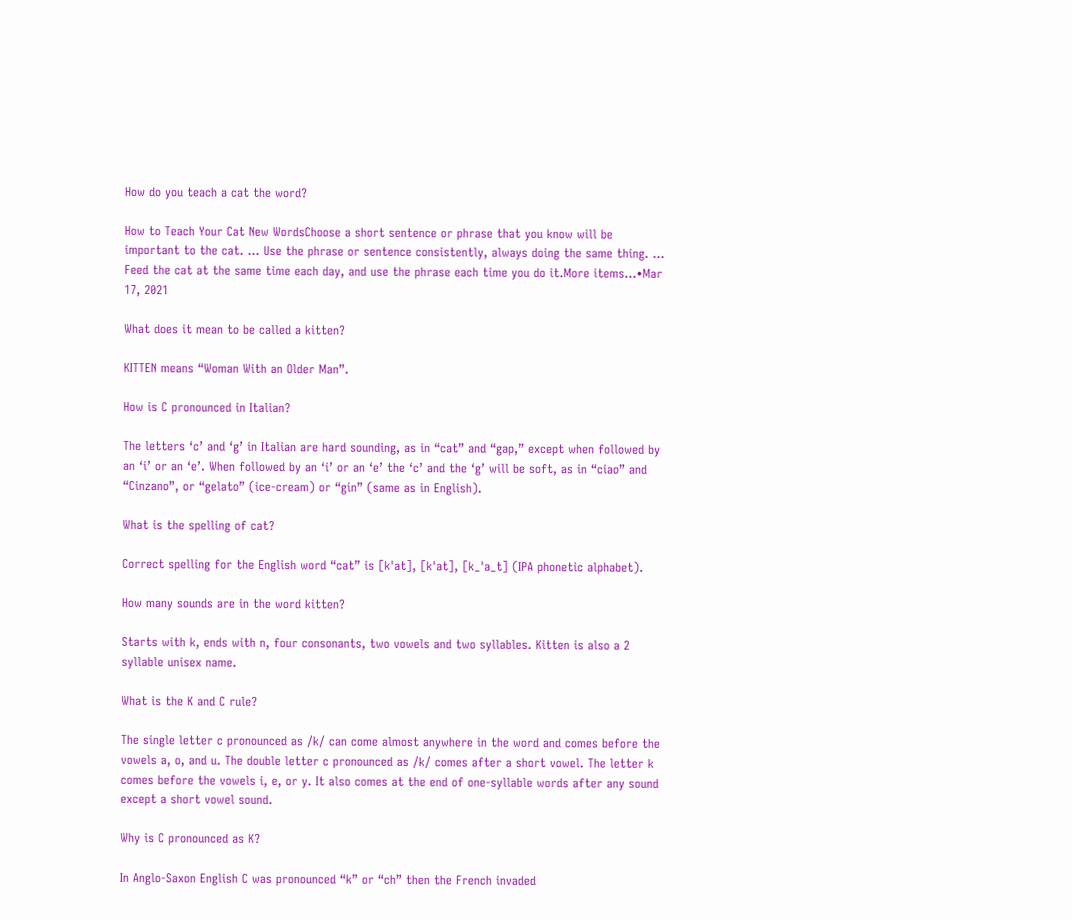How do you teach a cat the word?

How to Teach Your Cat New WordsChoose a short sentence or phrase that you know will be important to the cat. … Use the phrase or sentence consistently, always doing the same thing. … Feed the cat at the same time each day, and use the phrase each time you do it.More items…•Mar 17, 2021

What does it mean to be called a kitten?

KITTEN means “Woman With an Older Man”.

How is C pronounced in Italian?

The letters ‘c’ and ‘g’ in Italian are hard sounding, as in “cat” and “gap,” except when followed by an ‘i’ or an ‘e’. When followed by an ‘i’ or an ‘e’ the ‘c’ and the ‘g’ will be soft, as in “ciao” and “Cinzano”, or “gelato” (ice-cream) or “gin” (same as in English).

What is the spelling of cat?

Correct spelling for the English word “cat” is [kˈat], [kˈat], [k_ˈa_t] (IPA phonetic alphabet).

How many sounds are in the word kitten?

Starts with k, ends with n, four consonants, two vowels and two syllables. Kitten is also a 2 syllable unisex name.

What is the K and C rule?

The single letter c pronounced as /k/ can come almost anywhere in the word and comes before the vowels a, o, and u. The double letter c pronounced as /k/ comes after a short vowel. The letter k comes before the vowels i, e, or y. It also comes at the end of one-syllable words after any sound except a short vowel sound.

Why is C pronounced as K?

In Anglo-Saxon English C was pronounced “k” or “ch” then the French invaded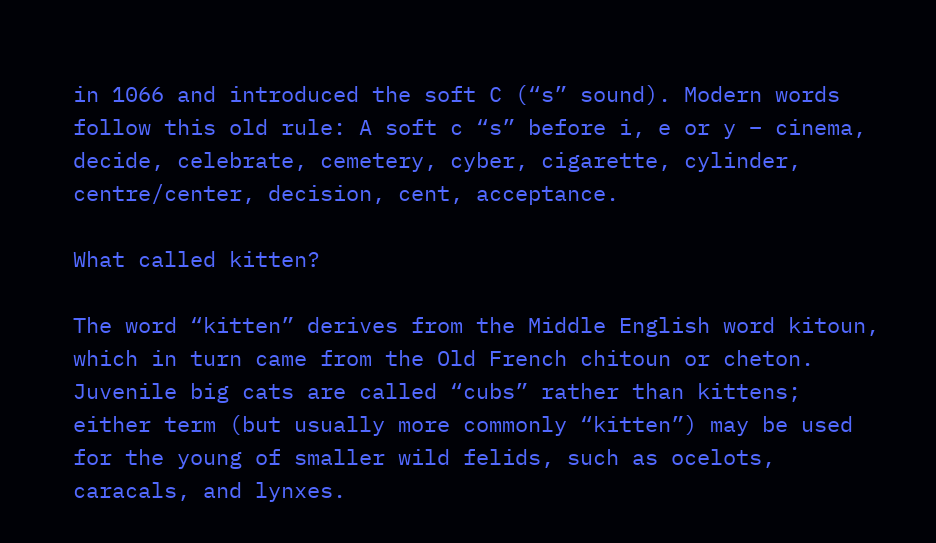in 1066 and introduced the soft C (“s” sound). Modern words follow this old rule: A soft c “s” before i, e or y – cinema, decide, celebrate, cemetery, cyber, cigarette, cylinder, centre/center, decision, cent, acceptance.

What called kitten?

The word “kitten” derives from the Middle English word kitoun, which in turn came from the Old French chitoun or cheton. Juvenile big cats are called “cubs” rather than kittens; either term (but usually more commonly “kitten”) may be used for the young of smaller wild felids, such as ocelots, caracals, and lynxes.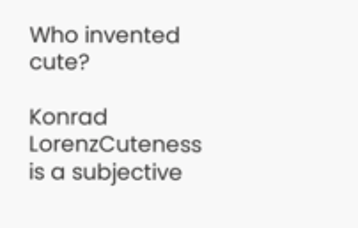Who invented cute?

Konrad LorenzCuteness is a subjective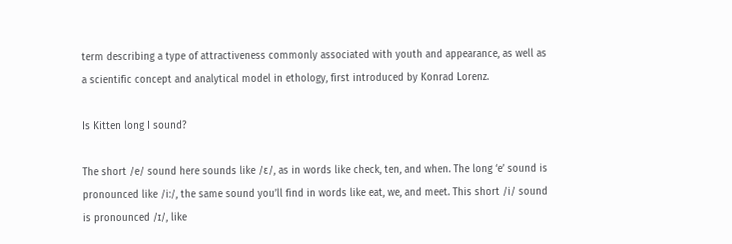term describing a type of attractiveness commonly associated with youth and appearance, as well as a scientific concept and analytical model in ethology, first introduced by Konrad Lorenz.

Is Kitten long I sound?

The short /e/ sound here sounds like /ɛ/, as in words like check, ten, and when. The long ‘e’ sound is pronounced like /iː/, the same sound you’ll find in words like eat, we, and meet. This short /i/ sound is pronounced /ɪ/, like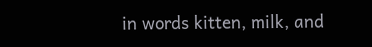in words kitten, milk, and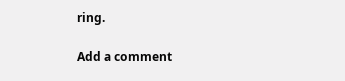ring.

Add a comment